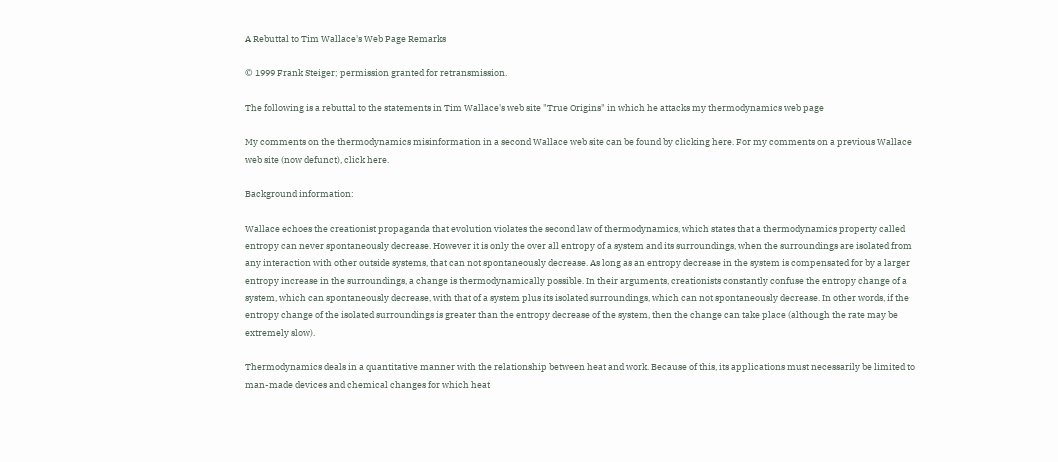A Rebuttal to Tim Wallace's Web Page Remarks

© 1999 Frank Steiger; permission granted for retransmission.

The following is a rebuttal to the statements in Tim Wallace's web site "True Origins" in which he attacks my thermodynamics web page

My comments on the thermodynamics misinformation in a second Wallace web site can be found by clicking here. For my comments on a previous Wallace web site (now defunct), click here.

Background information:

Wallace echoes the creationist propaganda that evolution violates the second law of thermodynamics, which states that a thermodynamics property called entropy can never spontaneously decrease. However it is only the over all entropy of a system and its surroundings, when the surroundings are isolated from any interaction with other outside systems, that can not spontaneously decrease. As long as an entropy decrease in the system is compensated for by a larger entropy increase in the surroundings, a change is thermodynamically possible. In their arguments, creationists constantly confuse the entropy change of a system, which can spontaneously decrease, with that of a system plus its isolated surroundings, which can not spontaneously decrease. In other words, if the entropy change of the isolated surroundings is greater than the entropy decrease of the system, then the change can take place (although the rate may be extremely slow).

Thermodynamics deals in a quantitative manner with the relationship between heat and work. Because of this, its applications must necessarily be limited to man-made devices and chemical changes for which heat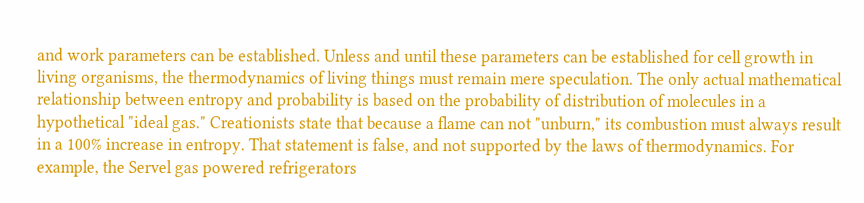and work parameters can be established. Unless and until these parameters can be established for cell growth in living organisms, the thermodynamics of living things must remain mere speculation. The only actual mathematical relationship between entropy and probability is based on the probability of distribution of molecules in a hypothetical "ideal gas." Creationists state that because a flame can not "unburn," its combustion must always result in a 100% increase in entropy. That statement is false, and not supported by the laws of thermodynamics. For example, the Servel gas powered refrigerators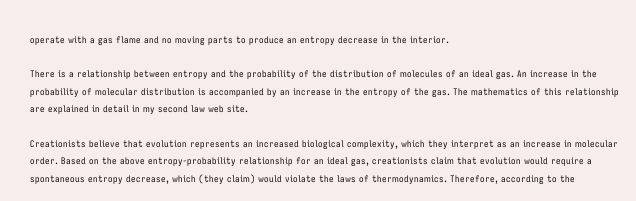operate with a gas flame and no moving parts to produce an entropy decrease in the interior.

There is a relationship between entropy and the probability of the distribution of molecules of an ideal gas. An increase in the probability of molecular distribution is accompanied by an increase in the entropy of the gas. The mathematics of this relationship are explained in detail in my second law web site.

Creationists believe that evolution represents an increased biological complexity, which they interpret as an increase in molecular order. Based on the above entropy-probability relationship for an ideal gas, creationists claim that evolution would require a spontaneous entropy decrease, which (they claim) would violate the laws of thermodynamics. Therefore, according to the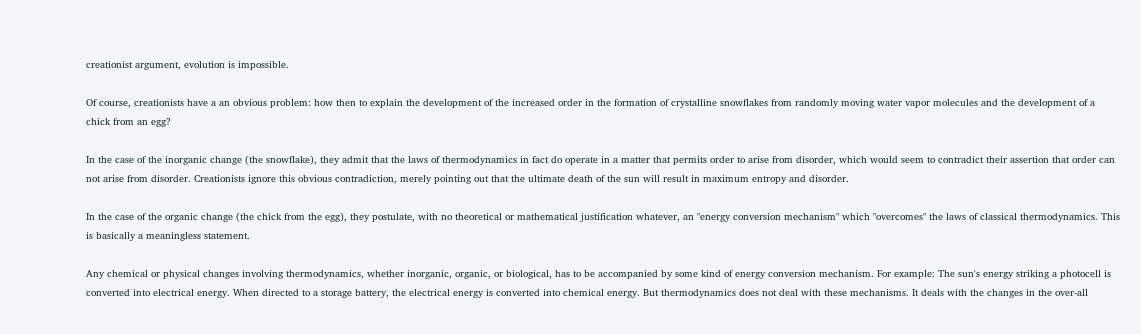creationist argument, evolution is impossible.

Of course, creationists have a an obvious problem: how then to explain the development of the increased order in the formation of crystalline snowflakes from randomly moving water vapor molecules and the development of a chick from an egg?

In the case of the inorganic change (the snowflake), they admit that the laws of thermodynamics in fact do operate in a matter that permits order to arise from disorder, which would seem to contradict their assertion that order can not arise from disorder. Creationists ignore this obvious contradiction, merely pointing out that the ultimate death of the sun will result in maximum entropy and disorder.

In the case of the organic change (the chick from the egg), they postulate, with no theoretical or mathematical justification whatever, an "energy conversion mechanism" which "overcomes" the laws of classical thermodynamics. This is basically a meaningless statement.

Any chemical or physical changes involving thermodynamics, whether inorganic, organic, or biological, has to be accompanied by some kind of energy conversion mechanism. For example: The sun's energy striking a photocell is converted into electrical energy. When directed to a storage battery, the electrical energy is converted into chemical energy. But thermodynamics does not deal with these mechanisms. It deals with the changes in the over-all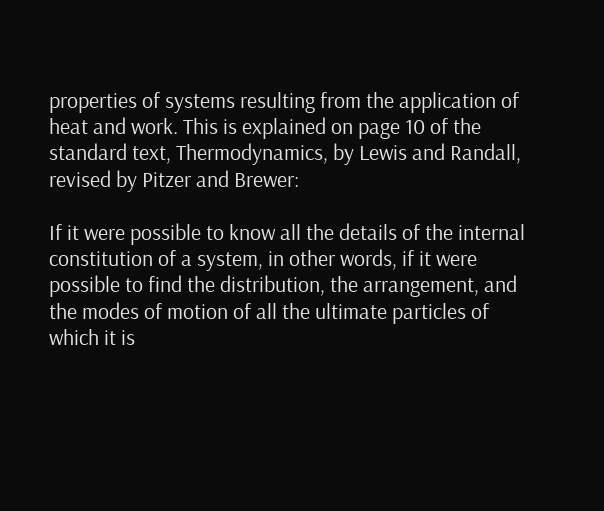properties of systems resulting from the application of heat and work. This is explained on page 10 of the standard text, Thermodynamics, by Lewis and Randall, revised by Pitzer and Brewer:

If it were possible to know all the details of the internal constitution of a system, in other words, if it were possible to find the distribution, the arrangement, and the modes of motion of all the ultimate particles of which it is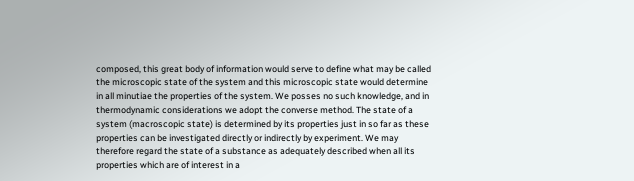composed, this great body of information would serve to define what may be called the microscopic state of the system and this microscopic state would determine in all minutiae the properties of the system. We posses no such knowledge, and in thermodynamic considerations we adopt the converse method. The state of a system (macroscopic state) is determined by its properties just in so far as these properties can be investigated directly or indirectly by experiment. We may therefore regard the state of a substance as adequately described when all its properties which are of interest in a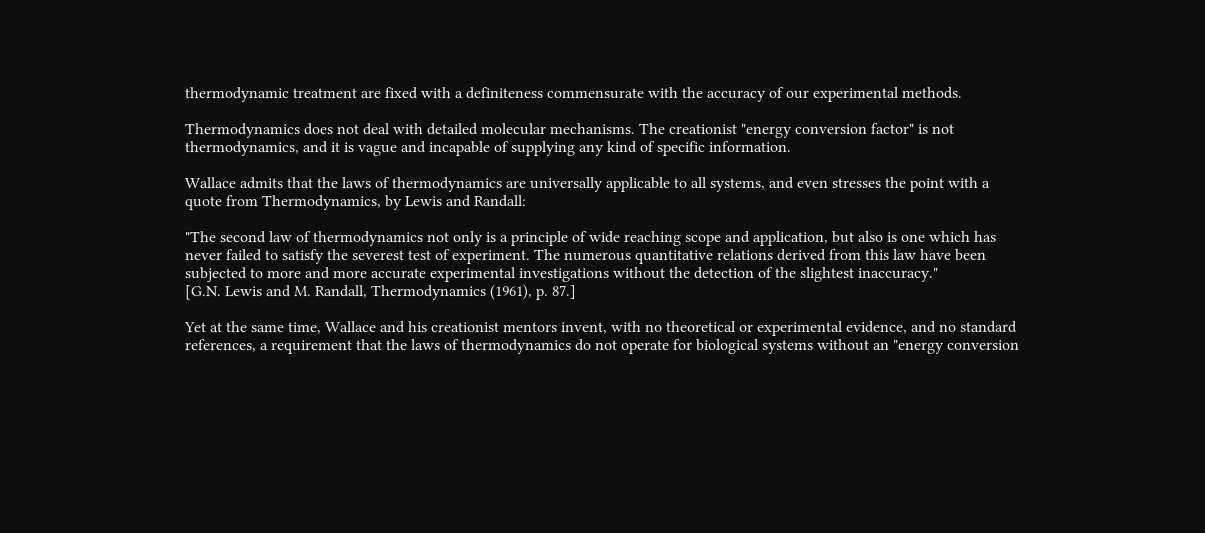thermodynamic treatment are fixed with a definiteness commensurate with the accuracy of our experimental methods.

Thermodynamics does not deal with detailed molecular mechanisms. The creationist "energy conversion factor" is not thermodynamics, and it is vague and incapable of supplying any kind of specific information.

Wallace admits that the laws of thermodynamics are universally applicable to all systems, and even stresses the point with a quote from Thermodynamics, by Lewis and Randall:

"The second law of thermodynamics not only is a principle of wide reaching scope and application, but also is one which has never failed to satisfy the severest test of experiment. The numerous quantitative relations derived from this law have been subjected to more and more accurate experimental investigations without the detection of the slightest inaccuracy."
[G.N. Lewis and M. Randall, Thermodynamics (1961), p. 87.]

Yet at the same time, Wallace and his creationist mentors invent, with no theoretical or experimental evidence, and no standard references, a requirement that the laws of thermodynamics do not operate for biological systems without an "energy conversion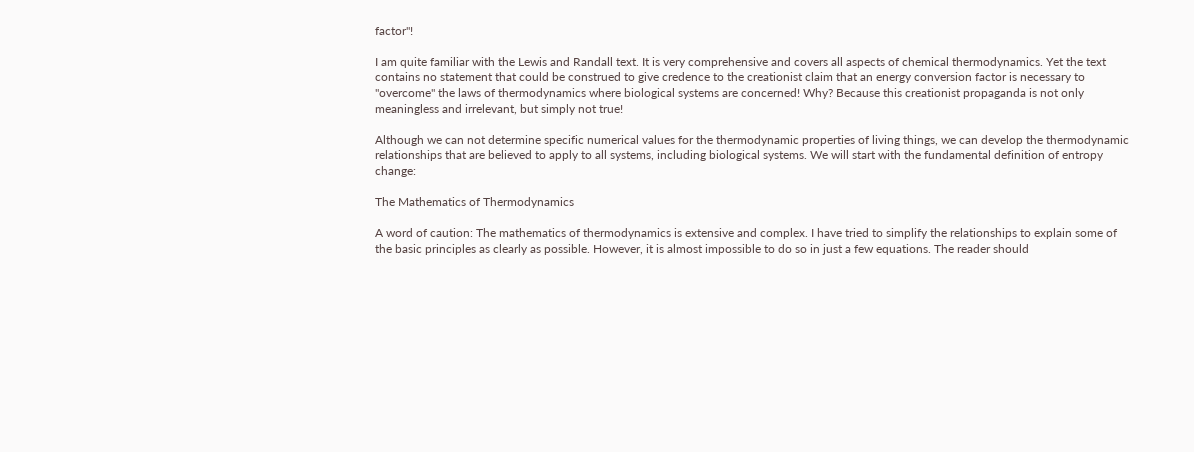factor"!

I am quite familiar with the Lewis and Randall text. It is very comprehensive and covers all aspects of chemical thermodynamics. Yet the text contains no statement that could be construed to give credence to the creationist claim that an energy conversion factor is necessary to "overcome" the laws of thermodynamics where biological systems are concerned! Why? Because this creationist propaganda is not only meaningless and irrelevant, but simply not true!

Although we can not determine specific numerical values for the thermodynamic properties of living things, we can develop the thermodynamic relationships that are believed to apply to all systems, including biological systems. We will start with the fundamental definition of entropy change:

The Mathematics of Thermodynamics

A word of caution: The mathematics of thermodynamics is extensive and complex. I have tried to simplify the relationships to explain some of the basic principles as clearly as possible. However, it is almost impossible to do so in just a few equations. The reader should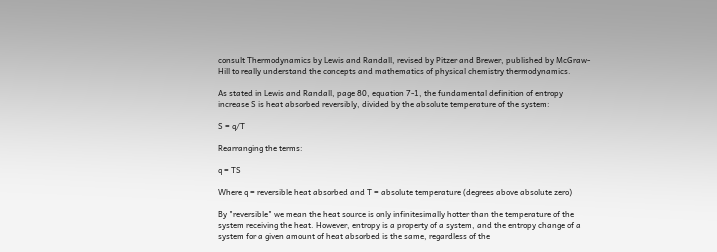consult Thermodynamics by Lewis and Randall, revised by Pitzer and Brewer, published by McGraw-Hill to really understand the concepts and mathematics of physical chemistry thermodynamics.

As stated in Lewis and Randall, page 80, equation 7-1, the fundamental definition of entropy increase S is heat absorbed reversibly, divided by the absolute temperature of the system:

S = q/T

Rearranging the terms:

q = TS

Where q = reversible heat absorbed and T = absolute temperature (degrees above absolute zero)

By "reversible" we mean the heat source is only infinitesimally hotter than the temperature of the system receiving the heat. However, entropy is a property of a system, and the entropy change of a system for a given amount of heat absorbed is the same, regardless of the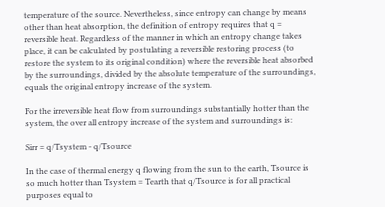temperature of the source. Nevertheless, since entropy can change by means other than heat absorption, the definition of entropy requires that q = reversible heat. Regardless of the manner in which an entropy change takes place, it can be calculated by postulating a reversible restoring process (to restore the system to its original condition) where the reversible heat absorbed by the surroundings, divided by the absolute temperature of the surroundings, equals the original entropy increase of the system.

For the irreversible heat flow from surroundings substantially hotter than the system, the over all entropy increase of the system and surroundings is:

Sirr = q/Tsystem - q/Tsource

In the case of thermal energy q flowing from the sun to the earth, Tsource is so much hotter than Tsystem = Tearth that q/Tsource is for all practical purposes equal to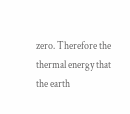zero. Therefore the thermal energy that the earth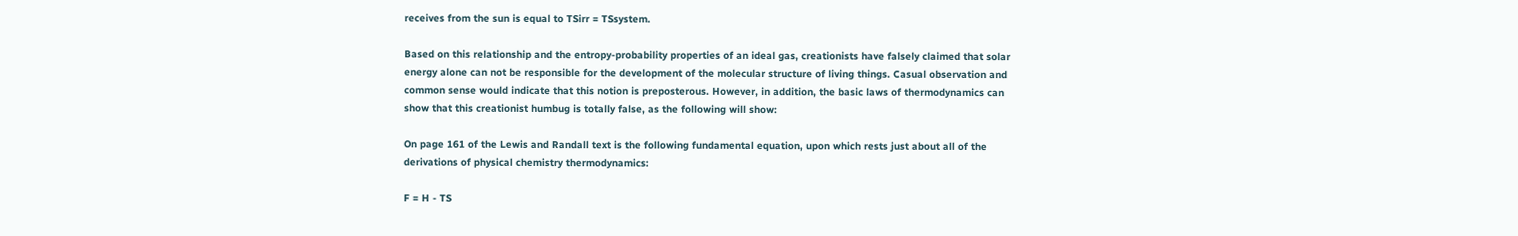receives from the sun is equal to TSirr = TSsystem.

Based on this relationship and the entropy-probability properties of an ideal gas, creationists have falsely claimed that solar energy alone can not be responsible for the development of the molecular structure of living things. Casual observation and common sense would indicate that this notion is preposterous. However, in addition, the basic laws of thermodynamics can show that this creationist humbug is totally false, as the following will show:

On page 161 of the Lewis and Randall text is the following fundamental equation, upon which rests just about all of the derivations of physical chemistry thermodynamics:

F = H - TS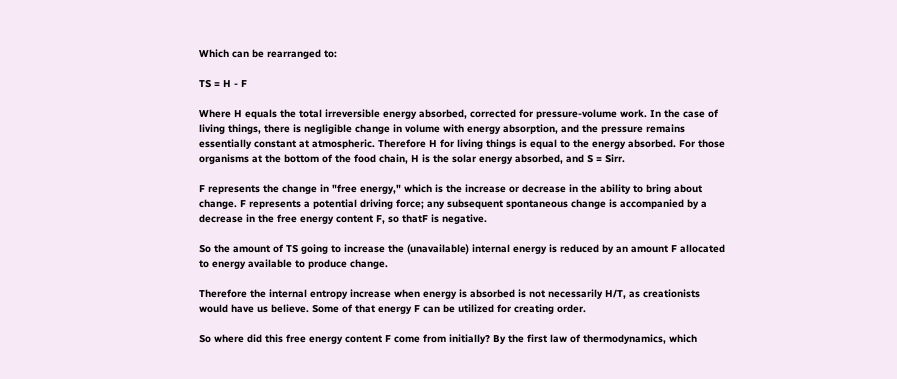Which can be rearranged to:

TS = H - F

Where H equals the total irreversible energy absorbed, corrected for pressure-volume work. In the case of living things, there is negligible change in volume with energy absorption, and the pressure remains essentially constant at atmospheric. Therefore H for living things is equal to the energy absorbed. For those organisms at the bottom of the food chain, H is the solar energy absorbed, and S = Sirr.

F represents the change in "free energy," which is the increase or decrease in the ability to bring about change. F represents a potential driving force; any subsequent spontaneous change is accompanied by a decrease in the free energy content F, so thatF is negative.

So the amount of TS going to increase the (unavailable) internal energy is reduced by an amount F allocated to energy available to produce change.

Therefore the internal entropy increase when energy is absorbed is not necessarily H/T, as creationists would have us believe. Some of that energy F can be utilized for creating order.

So where did this free energy content F come from initially? By the first law of thermodynamics, which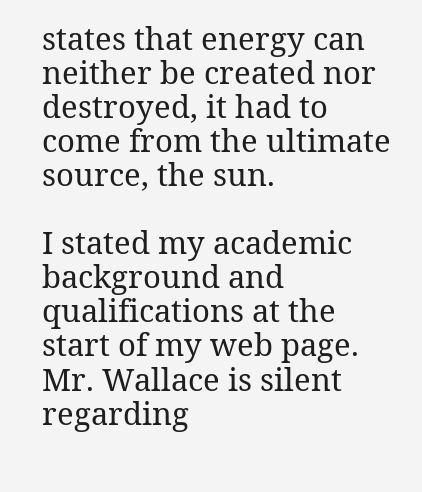states that energy can neither be created nor destroyed, it had to come from the ultimate source, the sun.

I stated my academic background and qualifications at the start of my web page. Mr. Wallace is silent regarding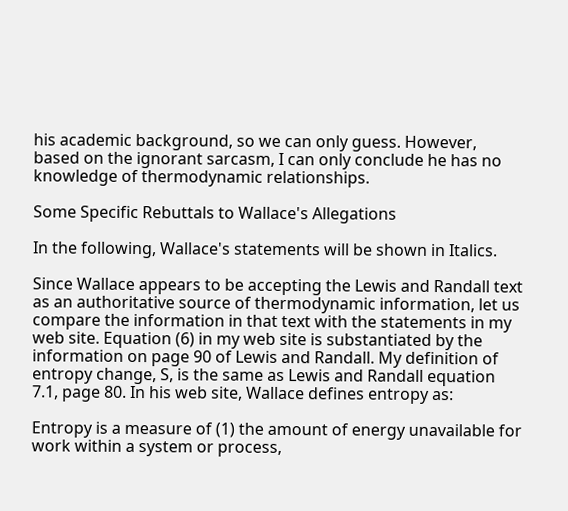his academic background, so we can only guess. However, based on the ignorant sarcasm, I can only conclude he has no knowledge of thermodynamic relationships.

Some Specific Rebuttals to Wallace's Allegations

In the following, Wallace's statements will be shown in Italics.

Since Wallace appears to be accepting the Lewis and Randall text as an authoritative source of thermodynamic information, let us compare the information in that text with the statements in my web site. Equation (6) in my web site is substantiated by the information on page 90 of Lewis and Randall. My definition of entropy change, S, is the same as Lewis and Randall equation 7.1, page 80. In his web site, Wallace defines entropy as:

Entropy is a measure of (1) the amount of energy unavailable for work within a system or process,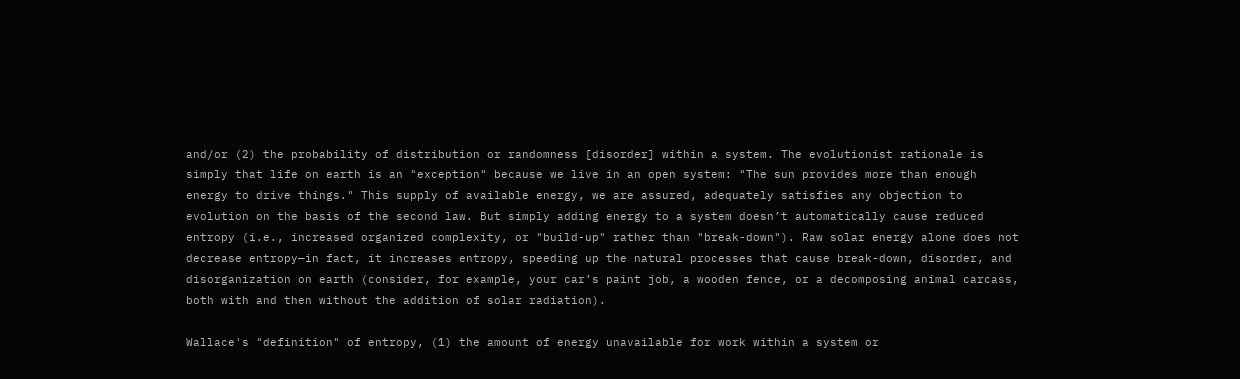and/or (2) the probability of distribution or randomness [disorder] within a system. The evolutionist rationale is simply that life on earth is an "exception" because we live in an open system: "The sun provides more than enough energy to drive things." This supply of available energy, we are assured, adequately satisfies any objection to evolution on the basis of the second law. But simply adding energy to a system doesn’t automatically cause reduced entropy (i.e., increased organized complexity, or "build-up" rather than "break-down"). Raw solar energy alone does not decrease entropy—in fact, it increases entropy, speeding up the natural processes that cause break-down, disorder, and disorganization on earth (consider, for example, your car’s paint job, a wooden fence, or a decomposing animal carcass, both with and then without the addition of solar radiation).

Wallace's "definition" of entropy, (1) the amount of energy unavailable for work within a system or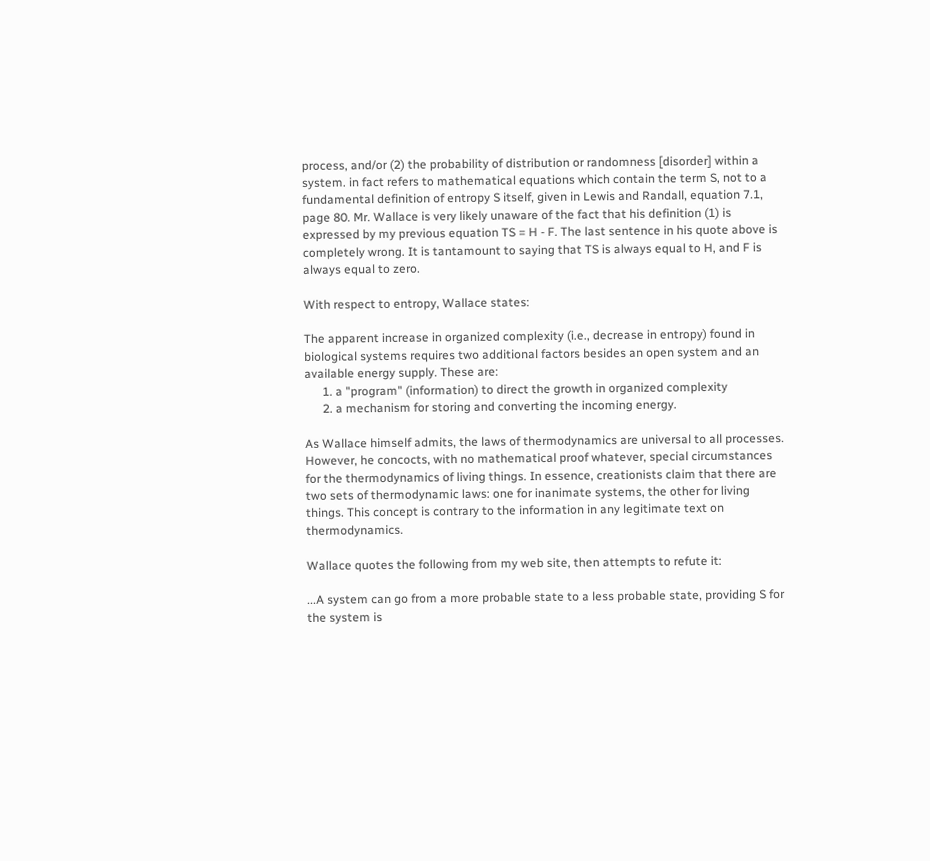process, and/or (2) the probability of distribution or randomness [disorder] within a system. in fact refers to mathematical equations which contain the term S, not to a fundamental definition of entropy S itself, given in Lewis and Randall, equation 7.1, page 80. Mr. Wallace is very likely unaware of the fact that his definition (1) is expressed by my previous equation TS = H - F. The last sentence in his quote above is completely wrong. It is tantamount to saying that TS is always equal to H, and F is always equal to zero.

With respect to entropy, Wallace states:

The apparent increase in organized complexity (i.e., decrease in entropy) found in biological systems requires two additional factors besides an open system and an available energy supply. These are:
      1. a "program" (information) to direct the growth in organized complexity
      2. a mechanism for storing and converting the incoming energy.

As Wallace himself admits, the laws of thermodynamics are universal to all processes. However, he concocts, with no mathematical proof whatever, special circumstances for the thermodynamics of living things. In essence, creationists claim that there are two sets of thermodynamic laws: one for inanimate systems, the other for living things. This concept is contrary to the information in any legitimate text on thermodynamics.

Wallace quotes the following from my web site, then attempts to refute it:

...A system can go from a more probable state to a less probable state, providing S for the system is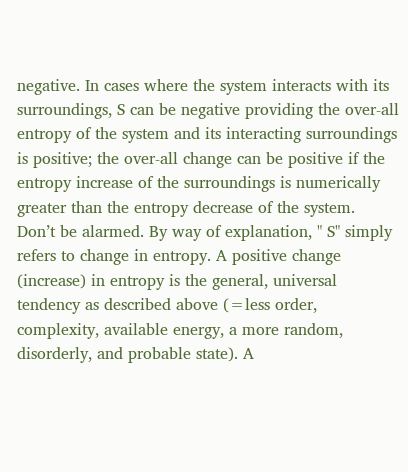negative. In cases where the system interacts with its surroundings, S can be negative providing the over-all entropy of the system and its interacting surroundings is positive; the over-all change can be positive if the entropy increase of the surroundings is numerically greater than the entropy decrease of the system.
Don’t be alarmed. By way of explanation, " S" simply refers to change in entropy. A positive change (increase) in entropy is the general, universal tendency as described above (=less order, complexity, available energy, a more random, disorderly, and probable state). A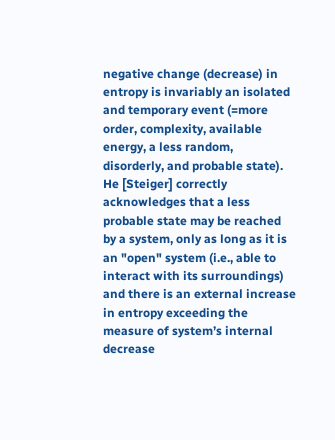negative change (decrease) in entropy is invariably an isolated and temporary event (=more order, complexity, available energy, a less random, disorderly, and probable state).
He [Steiger] correctly acknowledges that a less probable state may be reached by a system, only as long as it is an "open" system (i.e., able to interact with its surroundings) and there is an external increase in entropy exceeding the measure of system’s internal decrease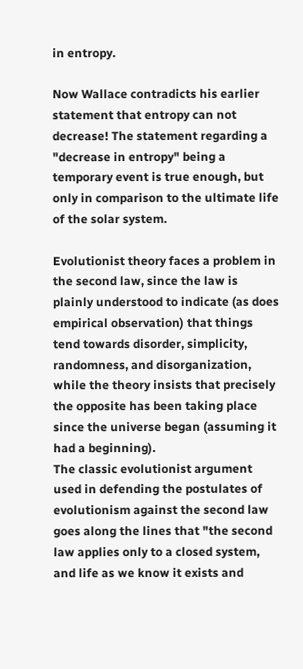in entropy.

Now Wallace contradicts his earlier statement that entropy can not decrease! The statement regarding a "decrease in entropy" being a temporary event is true enough, but only in comparison to the ultimate life of the solar system.

Evolutionist theory faces a problem in the second law, since the law is plainly understood to indicate (as does empirical observation) that things tend towards disorder, simplicity, randomness, and disorganization, while the theory insists that precisely the opposite has been taking place since the universe began (assuming it had a beginning).
The classic evolutionist argument used in defending the postulates of evolutionism against the second law goes along the lines that "the second law applies only to a closed system, and life as we know it exists and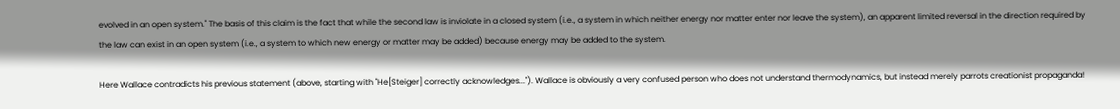evolved in an open system." The basis of this claim is the fact that while the second law is inviolate in a closed system (i.e., a system in which neither energy nor matter enter nor leave the system), an apparent limited reversal in the direction required by the law can exist in an open system (i.e., a system to which new energy or matter may be added) because energy may be added to the system.

Here Wallace contradicts his previous statement (above, starting with "He[Steiger] correctly acknowledges..."). Wallace is obviously a very confused person who does not understand thermodynamics, but instead merely parrots creationist propaganda!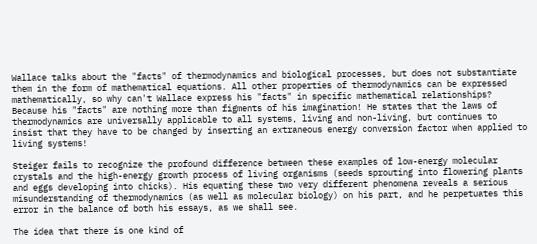Wallace talks about the "facts" of thermodynamics and biological processes, but does not substantiate them in the form of mathematical equations. All other properties of thermodynamics can be expressed mathematically, so why can't Wallace express his "facts" in specific mathematical relationships? Because his "facts" are nothing more than figments of his imagination! He states that the laws of thermodynamics are universally applicable to all systems, living and non-living, but continues to insist that they have to be changed by inserting an extraneous energy conversion factor when applied to living systems!

Steiger fails to recognize the profound difference between these examples of low-energy molecular crystals and the high-energy growth process of living organisms (seeds sprouting into flowering plants and eggs developing into chicks). His equating these two very different phenomena reveals a serious misunderstanding of thermodynamics (as well as molecular biology) on his part, and he perpetuates this error in the balance of both his essays, as we shall see.

The idea that there is one kind of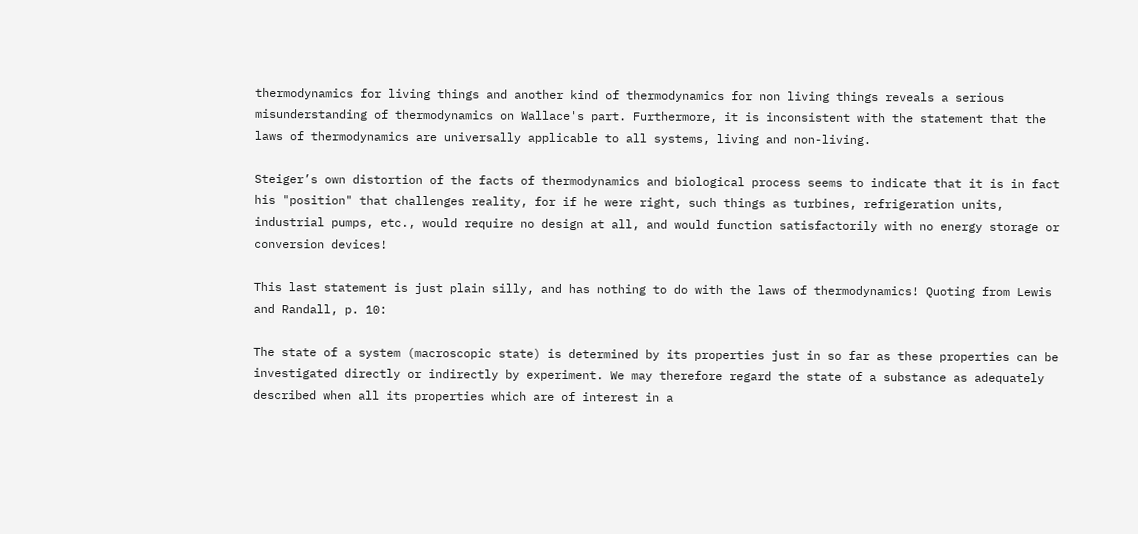thermodynamics for living things and another kind of thermodynamics for non living things reveals a serious misunderstanding of thermodynamics on Wallace's part. Furthermore, it is inconsistent with the statement that the laws of thermodynamics are universally applicable to all systems, living and non-living.

Steiger’s own distortion of the facts of thermodynamics and biological process seems to indicate that it is in fact his "position" that challenges reality, for if he were right, such things as turbines, refrigeration units, industrial pumps, etc., would require no design at all, and would function satisfactorily with no energy storage or conversion devices!

This last statement is just plain silly, and has nothing to do with the laws of thermodynamics! Quoting from Lewis and Randall, p. 10:

The state of a system (macroscopic state) is determined by its properties just in so far as these properties can be investigated directly or indirectly by experiment. We may therefore regard the state of a substance as adequately described when all its properties which are of interest in a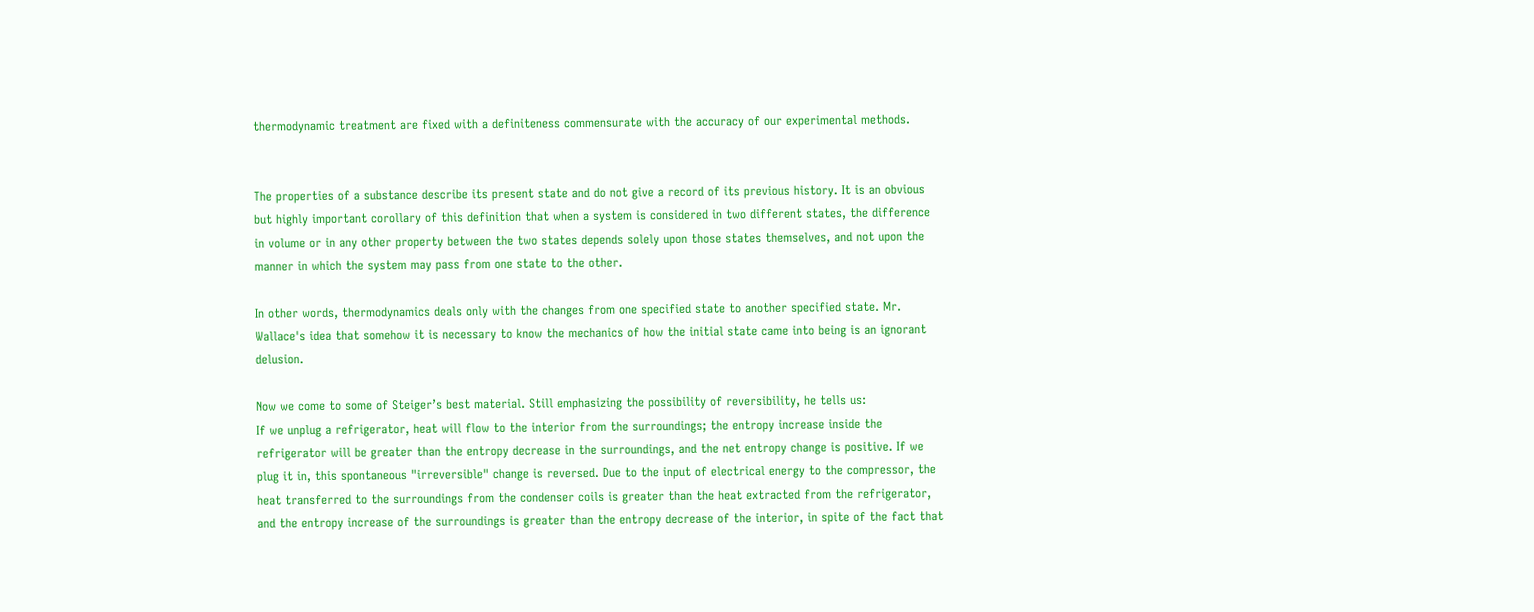thermodynamic treatment are fixed with a definiteness commensurate with the accuracy of our experimental methods.


The properties of a substance describe its present state and do not give a record of its previous history. It is an obvious but highly important corollary of this definition that when a system is considered in two different states, the difference in volume or in any other property between the two states depends solely upon those states themselves, and not upon the manner in which the system may pass from one state to the other.

In other words, thermodynamics deals only with the changes from one specified state to another specified state. Mr. Wallace's idea that somehow it is necessary to know the mechanics of how the initial state came into being is an ignorant delusion.

Now we come to some of Steiger’s best material. Still emphasizing the possibility of reversibility, he tells us:
If we unplug a refrigerator, heat will flow to the interior from the surroundings; the entropy increase inside the refrigerator will be greater than the entropy decrease in the surroundings, and the net entropy change is positive. If we plug it in, this spontaneous "irreversible" change is reversed. Due to the input of electrical energy to the compressor, the heat transferred to the surroundings from the condenser coils is greater than the heat extracted from the refrigerator, and the entropy increase of the surroundings is greater than the entropy decrease of the interior, in spite of the fact that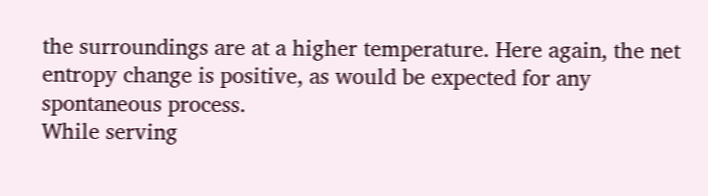the surroundings are at a higher temperature. Here again, the net entropy change is positive, as would be expected for any spontaneous process.
While serving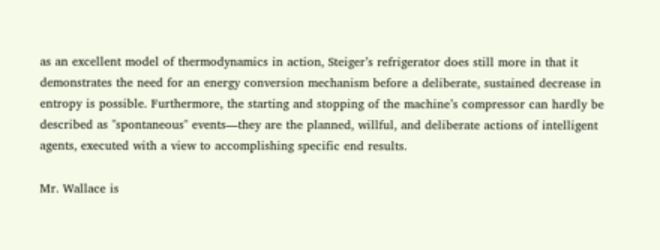as an excellent model of thermodynamics in action, Steiger’s refrigerator does still more in that it demonstrates the need for an energy conversion mechanism before a deliberate, sustained decrease in entropy is possible. Furthermore, the starting and stopping of the machine’s compressor can hardly be described as "spontaneous" events—they are the planned, willful, and deliberate actions of intelligent agents, executed with a view to accomplishing specific end results.

Mr. Wallace is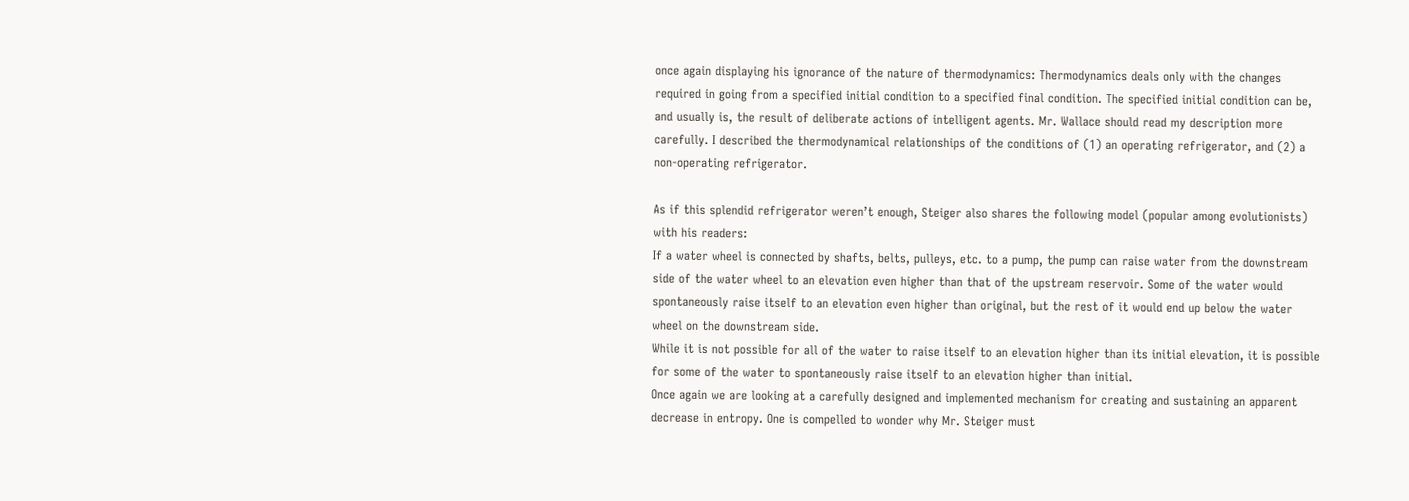once again displaying his ignorance of the nature of thermodynamics: Thermodynamics deals only with the changes required in going from a specified initial condition to a specified final condition. The specified initial condition can be, and usually is, the result of deliberate actions of intelligent agents. Mr. Wallace should read my description more carefully. I described the thermodynamical relationships of the conditions of (1) an operating refrigerator, and (2) a non-operating refrigerator.

As if this splendid refrigerator weren’t enough, Steiger also shares the following model (popular among evolutionists) with his readers:
If a water wheel is connected by shafts, belts, pulleys, etc. to a pump, the pump can raise water from the downstream side of the water wheel to an elevation even higher than that of the upstream reservoir. Some of the water would spontaneously raise itself to an elevation even higher than original, but the rest of it would end up below the water wheel on the downstream side.
While it is not possible for all of the water to raise itself to an elevation higher than its initial elevation, it is possible for some of the water to spontaneously raise itself to an elevation higher than initial.
Once again we are looking at a carefully designed and implemented mechanism for creating and sustaining an apparent decrease in entropy. One is compelled to wonder why Mr. Steiger must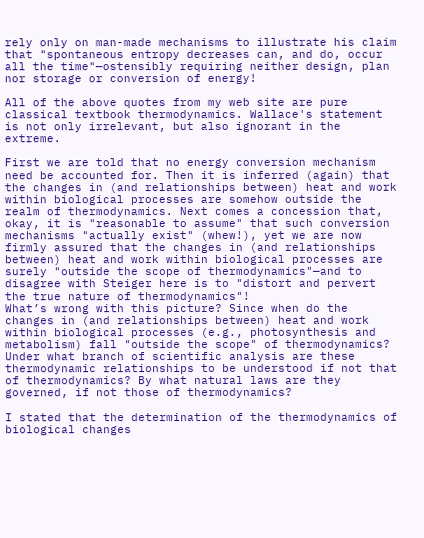rely only on man-made mechanisms to illustrate his claim that "spontaneous entropy decreases can, and do, occur all the time"—ostensibly requiring neither design, plan nor storage or conversion of energy!

All of the above quotes from my web site are pure classical textbook thermodynamics. Wallace's statement is not only irrelevant, but also ignorant in the extreme.

First we are told that no energy conversion mechanism need be accounted for. Then it is inferred (again) that the changes in (and relationships between) heat and work within biological processes are somehow outside the realm of thermodynamics. Next comes a concession that, okay, it is "reasonable to assume" that such conversion mechanisms "actually exist" (whew!), yet we are now firmly assured that the changes in (and relationships between) heat and work within biological processes are surely "outside the scope of thermodynamics"—and to disagree with Steiger here is to "distort and pervert the true nature of thermodynamics"!
What’s wrong with this picture? Since when do the changes in (and relationships between) heat and work within biological processes (e.g., photosynthesis and metabolism) fall "outside the scope" of thermodynamics? Under what branch of scientific analysis are these thermodynamic relationships to be understood if not that of thermodynamics? By what natural laws are they governed, if not those of thermodynamics?

I stated that the determination of the thermodynamics of biological changes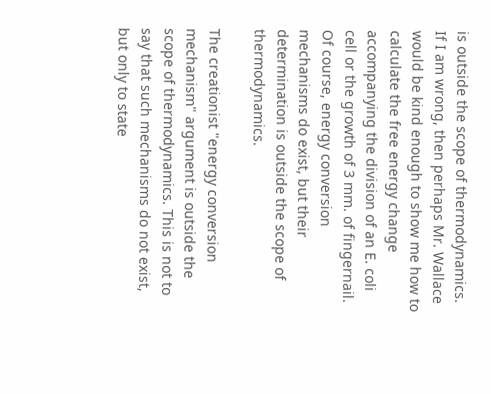is outside the scope of thermodynamics. If I am wrong, then perhaps Mr. Wallace would be kind enough to show me how to calculate the free energy change accompanying the division of an E. coli cell or the growth of 3 mm. of fingernail. Of course, energy conversion mechanisms do exist, but their determination is outside the scope of thermodynamics.

The creationist "energy conversion mechanism" argument is outside the scope of thermodynamics. This is not to say that such mechanisms do not exist, but only to state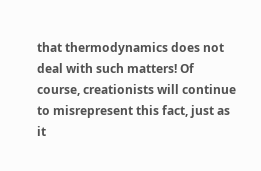that thermodynamics does not deal with such matters! Of course, creationists will continue to misrepresent this fact, just as it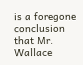is a foregone conclusion that Mr. Wallace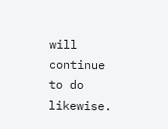will continue to do likewise.